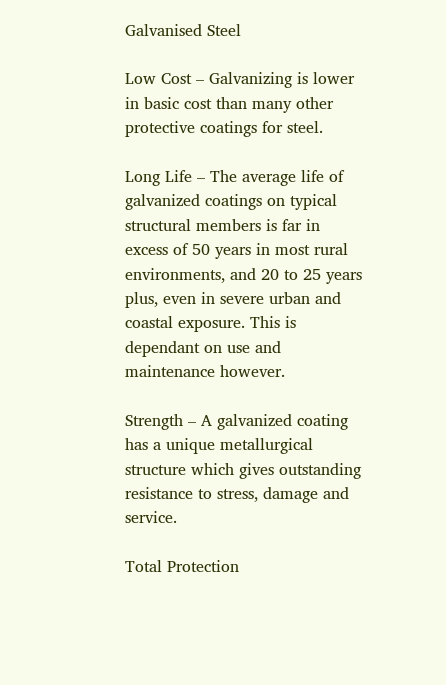Galvanised Steel

Low Cost – Galvanizing is lower in basic cost than many other protective coatings for steel.

Long Life – The average life of galvanized coatings on typical structural members is far in excess of 50 years in most rural environments, and 20 to 25 years plus, even in severe urban and coastal exposure. This is dependant on use and maintenance however.

Strength – A galvanized coating has a unique metallurgical structure which gives outstanding resistance to stress, damage and service.

Total Protection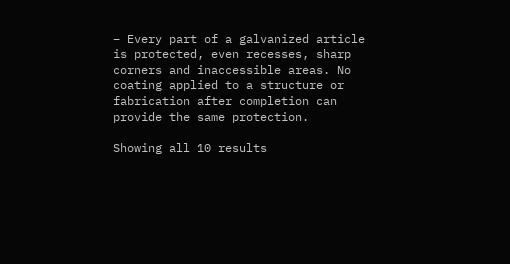– Every part of a galvanized article is protected, even recesses, sharp corners and inaccessible areas. No coating applied to a structure or fabrication after completion can provide the same protection.

Showing all 10 results